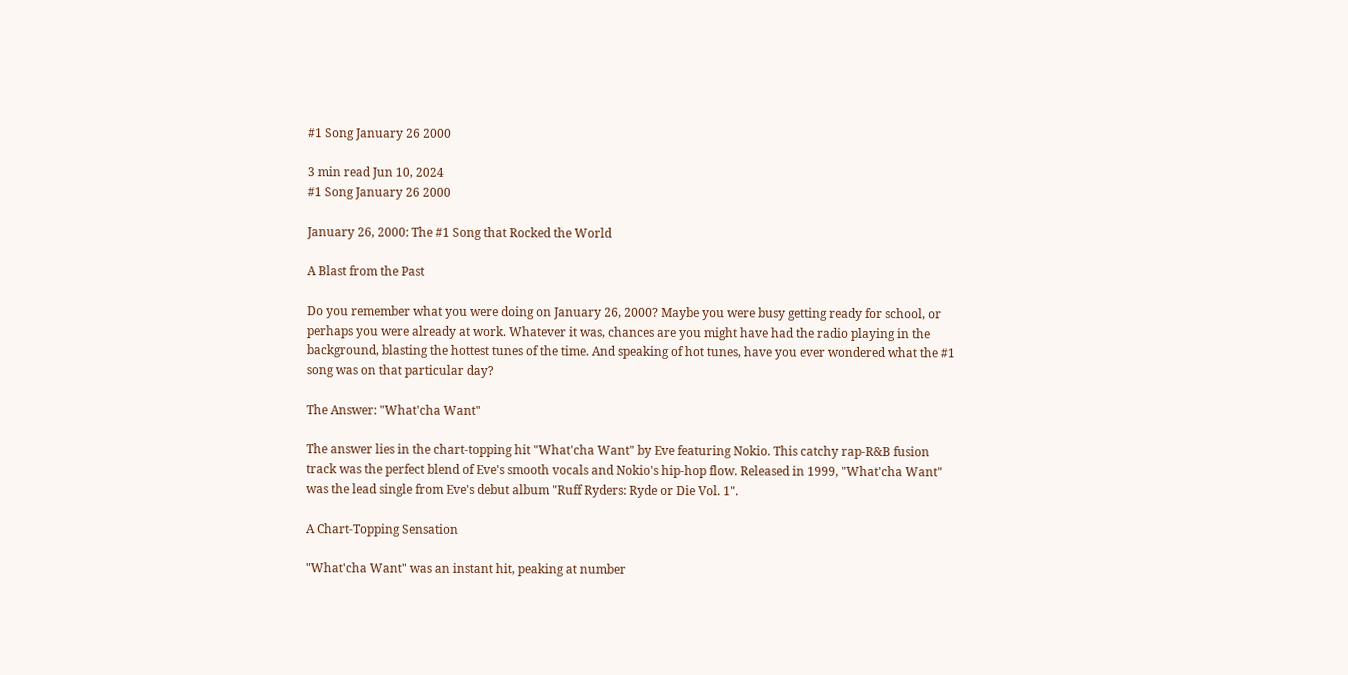#1 Song January 26 2000

3 min read Jun 10, 2024
#1 Song January 26 2000

January 26, 2000: The #1 Song that Rocked the World

A Blast from the Past

Do you remember what you were doing on January 26, 2000? Maybe you were busy getting ready for school, or perhaps you were already at work. Whatever it was, chances are you might have had the radio playing in the background, blasting the hottest tunes of the time. And speaking of hot tunes, have you ever wondered what the #1 song was on that particular day?

The Answer: "What'cha Want"

The answer lies in the chart-topping hit "What'cha Want" by Eve featuring Nokio. This catchy rap-R&B fusion track was the perfect blend of Eve's smooth vocals and Nokio's hip-hop flow. Released in 1999, "What'cha Want" was the lead single from Eve's debut album "Ruff Ryders: Ryde or Die Vol. 1".

A Chart-Topping Sensation

"What'cha Want" was an instant hit, peaking at number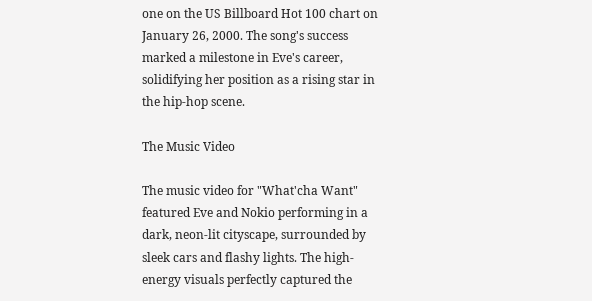one on the US Billboard Hot 100 chart on January 26, 2000. The song's success marked a milestone in Eve's career, solidifying her position as a rising star in the hip-hop scene.

The Music Video

The music video for "What'cha Want" featured Eve and Nokio performing in a dark, neon-lit cityscape, surrounded by sleek cars and flashy lights. The high-energy visuals perfectly captured the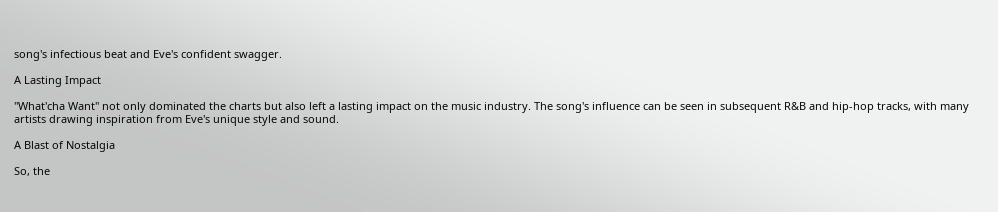song's infectious beat and Eve's confident swagger.

A Lasting Impact

"What'cha Want" not only dominated the charts but also left a lasting impact on the music industry. The song's influence can be seen in subsequent R&B and hip-hop tracks, with many artists drawing inspiration from Eve's unique style and sound.

A Blast of Nostalgia

So, the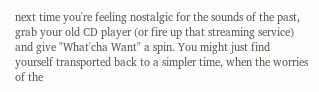next time you're feeling nostalgic for the sounds of the past, grab your old CD player (or fire up that streaming service) and give "What'cha Want" a spin. You might just find yourself transported back to a simpler time, when the worries of the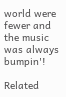world were fewer and the music was always bumpin'!

Related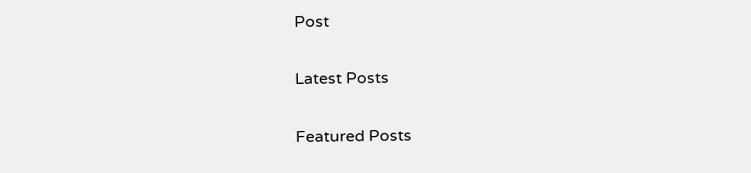Post

Latest Posts

Featured Posts